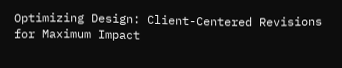Optimizing Design: Client-Centered Revisions for Maximum Impact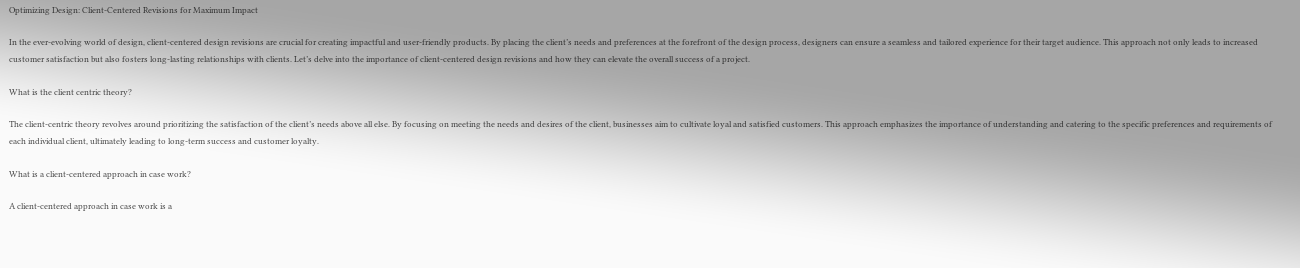Optimizing Design: Client-Centered Revisions for Maximum Impact

In the ever-evolving world of design, client-centered design revisions are crucial for creating impactful and user-friendly products. By placing the client’s needs and preferences at the forefront of the design process, designers can ensure a seamless and tailored experience for their target audience. This approach not only leads to increased customer satisfaction but also fosters long-lasting relationships with clients. Let’s delve into the importance of client-centered design revisions and how they can elevate the overall success of a project.

What is the client centric theory?

The client-centric theory revolves around prioritizing the satisfaction of the client’s needs above all else. By focusing on meeting the needs and desires of the client, businesses aim to cultivate loyal and satisfied customers. This approach emphasizes the importance of understanding and catering to the specific preferences and requirements of each individual client, ultimately leading to long-term success and customer loyalty.

What is a client-centered approach in case work?

A client-centered approach in case work is a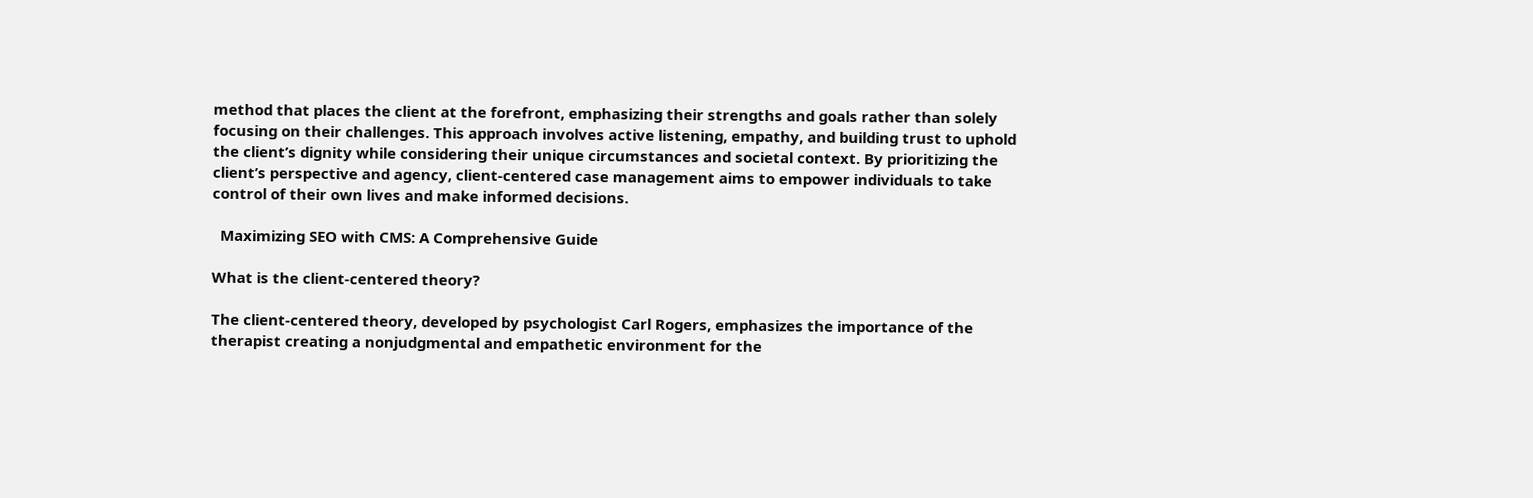method that places the client at the forefront, emphasizing their strengths and goals rather than solely focusing on their challenges. This approach involves active listening, empathy, and building trust to uphold the client’s dignity while considering their unique circumstances and societal context. By prioritizing the client’s perspective and agency, client-centered case management aims to empower individuals to take control of their own lives and make informed decisions.

  Maximizing SEO with CMS: A Comprehensive Guide

What is the client-centered theory?

The client-centered theory, developed by psychologist Carl Rogers, emphasizes the importance of the therapist creating a nonjudgmental and empathetic environment for the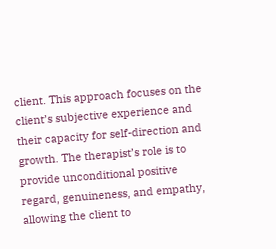client. This approach focuses on the client’s subjective experience and their capacity for self-direction and growth. The therapist’s role is to provide unconditional positive regard, genuineness, and empathy, allowing the client to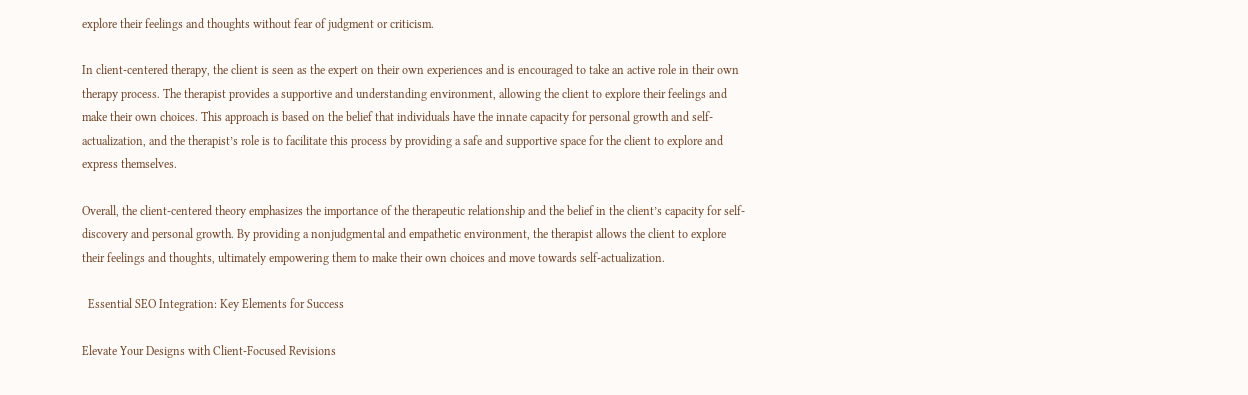explore their feelings and thoughts without fear of judgment or criticism.

In client-centered therapy, the client is seen as the expert on their own experiences and is encouraged to take an active role in their own therapy process. The therapist provides a supportive and understanding environment, allowing the client to explore their feelings and make their own choices. This approach is based on the belief that individuals have the innate capacity for personal growth and self-actualization, and the therapist’s role is to facilitate this process by providing a safe and supportive space for the client to explore and express themselves.

Overall, the client-centered theory emphasizes the importance of the therapeutic relationship and the belief in the client’s capacity for self-discovery and personal growth. By providing a nonjudgmental and empathetic environment, the therapist allows the client to explore their feelings and thoughts, ultimately empowering them to make their own choices and move towards self-actualization.

  Essential SEO Integration: Key Elements for Success

Elevate Your Designs with Client-Focused Revisions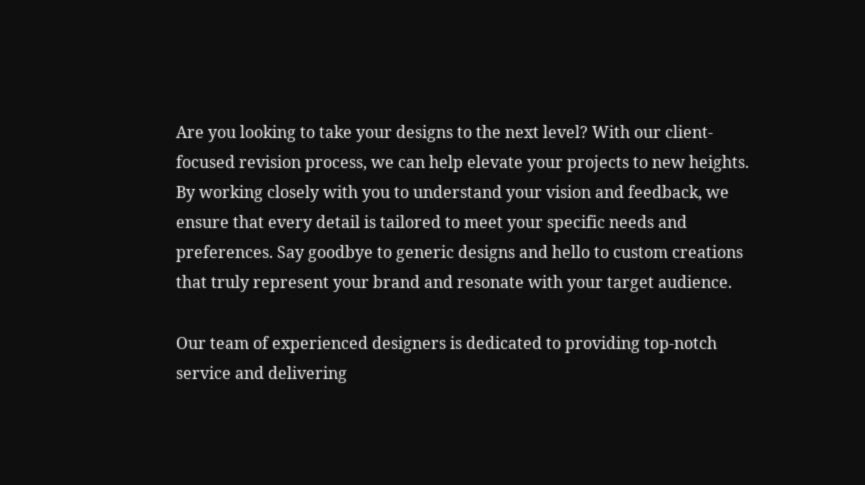Are you looking to take your designs to the next level? With our client-focused revision process, we can help elevate your projects to new heights. By working closely with you to understand your vision and feedback, we ensure that every detail is tailored to meet your specific needs and preferences. Say goodbye to generic designs and hello to custom creations that truly represent your brand and resonate with your target audience.

Our team of experienced designers is dedicated to providing top-notch service and delivering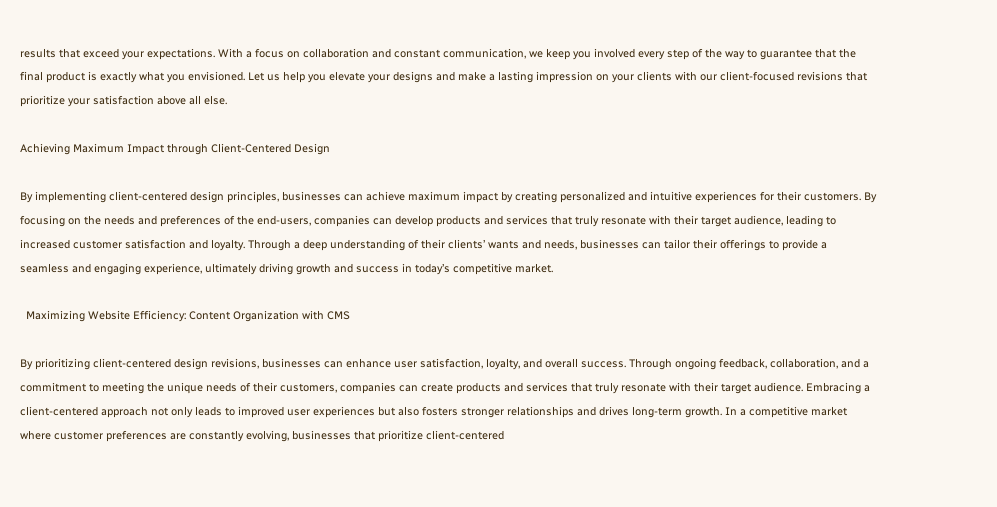results that exceed your expectations. With a focus on collaboration and constant communication, we keep you involved every step of the way to guarantee that the final product is exactly what you envisioned. Let us help you elevate your designs and make a lasting impression on your clients with our client-focused revisions that prioritize your satisfaction above all else.

Achieving Maximum Impact through Client-Centered Design

By implementing client-centered design principles, businesses can achieve maximum impact by creating personalized and intuitive experiences for their customers. By focusing on the needs and preferences of the end-users, companies can develop products and services that truly resonate with their target audience, leading to increased customer satisfaction and loyalty. Through a deep understanding of their clients’ wants and needs, businesses can tailor their offerings to provide a seamless and engaging experience, ultimately driving growth and success in today’s competitive market.

  Maximizing Website Efficiency: Content Organization with CMS

By prioritizing client-centered design revisions, businesses can enhance user satisfaction, loyalty, and overall success. Through ongoing feedback, collaboration, and a commitment to meeting the unique needs of their customers, companies can create products and services that truly resonate with their target audience. Embracing a client-centered approach not only leads to improved user experiences but also fosters stronger relationships and drives long-term growth. In a competitive market where customer preferences are constantly evolving, businesses that prioritize client-centered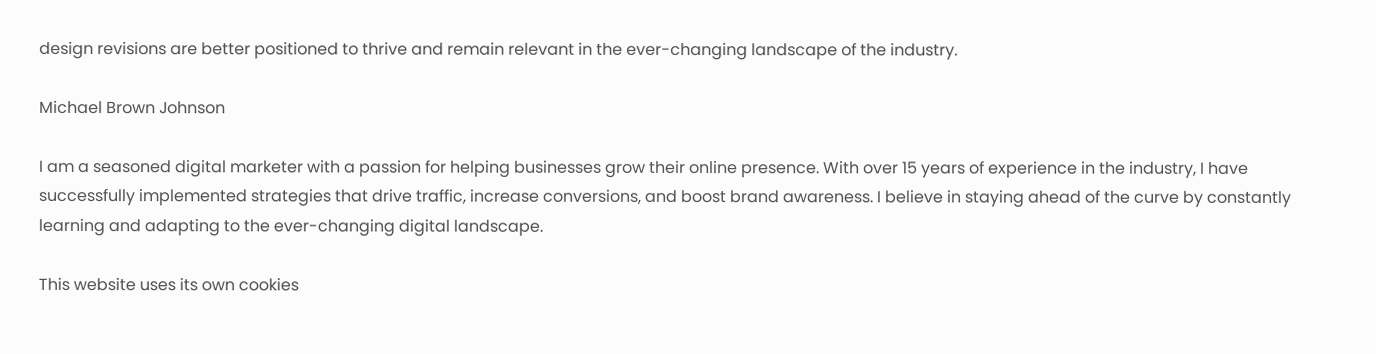design revisions are better positioned to thrive and remain relevant in the ever-changing landscape of the industry.

Michael Brown Johnson

I am a seasoned digital marketer with a passion for helping businesses grow their online presence. With over 15 years of experience in the industry, I have successfully implemented strategies that drive traffic, increase conversions, and boost brand awareness. I believe in staying ahead of the curve by constantly learning and adapting to the ever-changing digital landscape.

This website uses its own cookies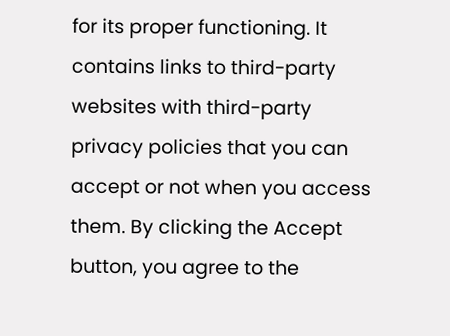for its proper functioning. It contains links to third-party websites with third-party privacy policies that you can accept or not when you access them. By clicking the Accept button, you agree to the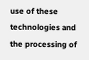use of these technologies and the processing of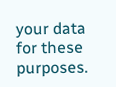your data for these purposes.